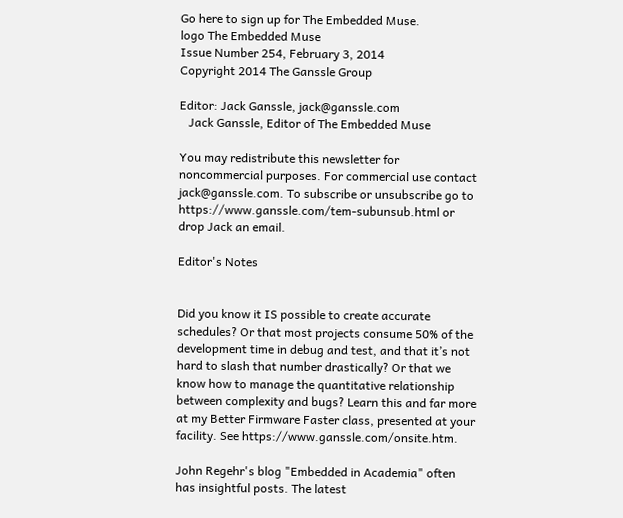Go here to sign up for The Embedded Muse.
logo The Embedded Muse
Issue Number 254, February 3, 2014
Copyright 2014 The Ganssle Group

Editor: Jack Ganssle, jack@ganssle.com
   Jack Ganssle, Editor of The Embedded Muse

You may redistribute this newsletter for noncommercial purposes. For commercial use contact jack@ganssle.com. To subscribe or unsubscribe go to https://www.ganssle.com/tem-subunsub.html or drop Jack an email.

Editor's Notes


Did you know it IS possible to create accurate schedules? Or that most projects consume 50% of the development time in debug and test, and that it’s not hard to slash that number drastically? Or that we know how to manage the quantitative relationship between complexity and bugs? Learn this and far more at my Better Firmware Faster class, presented at your facility. See https://www.ganssle.com/onsite.htm.

John Regehr's blog "Embedded in Academia" often has insightful posts. The latest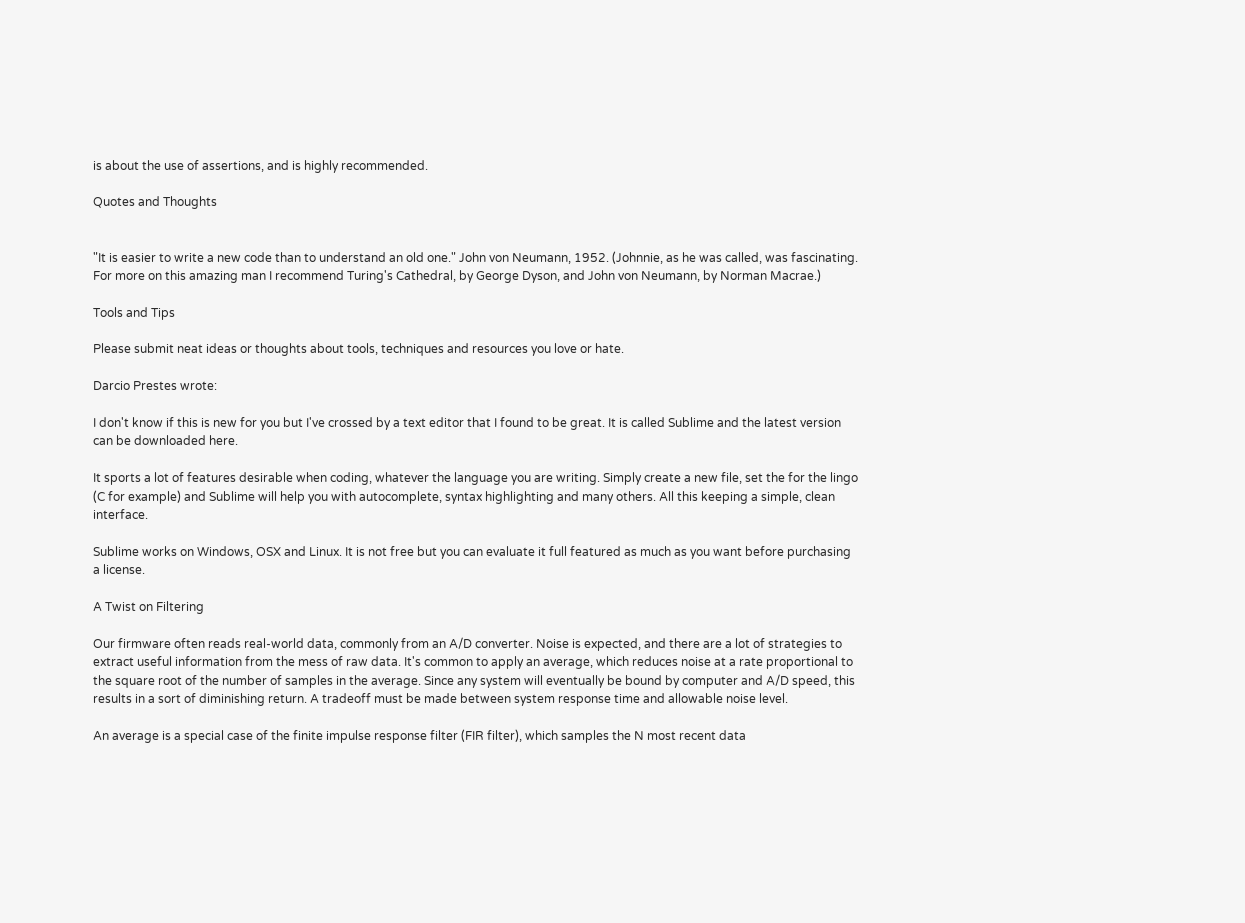is about the use of assertions, and is highly recommended.

Quotes and Thoughts


"It is easier to write a new code than to understand an old one." John von Neumann, 1952. (Johnnie, as he was called, was fascinating. For more on this amazing man I recommend Turing's Cathedral, by George Dyson, and John von Neumann, by Norman Macrae.)

Tools and Tips

Please submit neat ideas or thoughts about tools, techniques and resources you love or hate.

Darcio Prestes wrote:

I don't know if this is new for you but I've crossed by a text editor that I found to be great. It is called Sublime and the latest version can be downloaded here.

It sports a lot of features desirable when coding, whatever the language you are writing. Simply create a new file, set the for the lingo (C for example) and Sublime will help you with autocomplete, syntax highlighting and many others. All this keeping a simple, clean interface.

Sublime works on Windows, OSX and Linux. It is not free but you can evaluate it full featured as much as you want before purchasing a license.

A Twist on Filtering

Our firmware often reads real-world data, commonly from an A/D converter. Noise is expected, and there are a lot of strategies to extract useful information from the mess of raw data. It's common to apply an average, which reduces noise at a rate proportional to the square root of the number of samples in the average. Since any system will eventually be bound by computer and A/D speed, this results in a sort of diminishing return. A tradeoff must be made between system response time and allowable noise level.

An average is a special case of the finite impulse response filter (FIR filter), which samples the N most recent data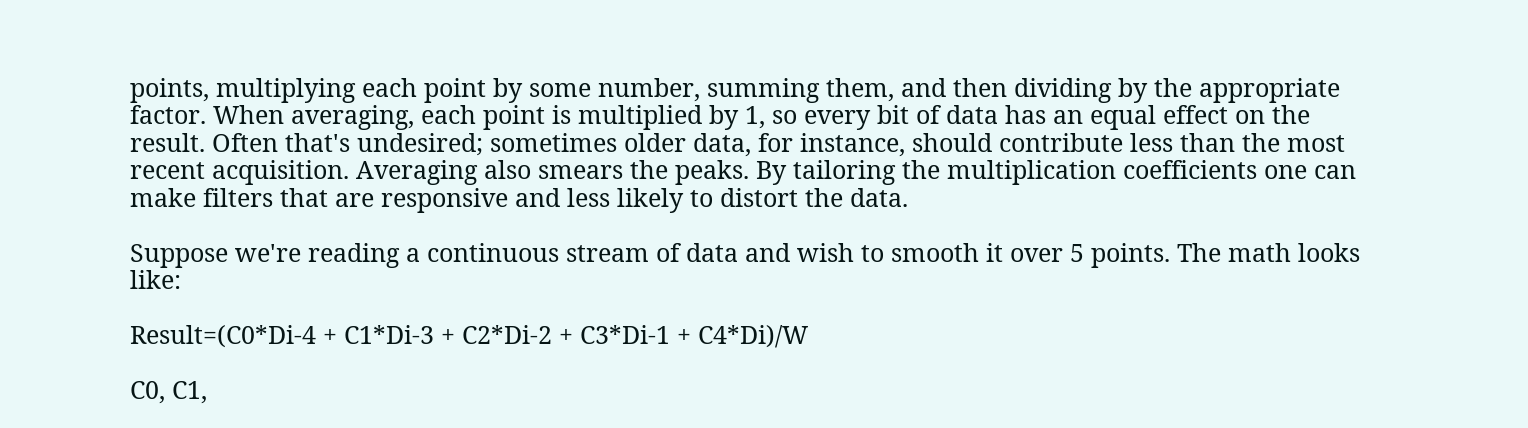points, multiplying each point by some number, summing them, and then dividing by the appropriate factor. When averaging, each point is multiplied by 1, so every bit of data has an equal effect on the result. Often that's undesired; sometimes older data, for instance, should contribute less than the most recent acquisition. Averaging also smears the peaks. By tailoring the multiplication coefficients one can make filters that are responsive and less likely to distort the data.

Suppose we're reading a continuous stream of data and wish to smooth it over 5 points. The math looks like:

Result=(C0*Di-4 + C1*Di-3 + C2*Di-2 + C3*Di-1 + C4*Di)/W

C0, C1,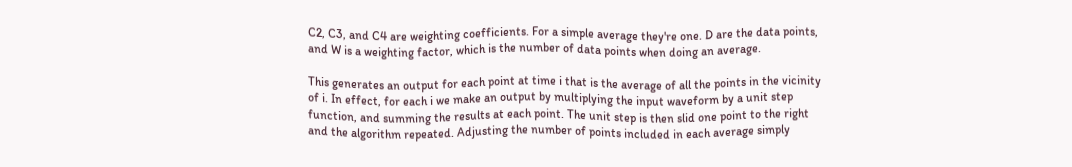C2, C3, and C4 are weighting coefficients. For a simple average they're one. D are the data points, and W is a weighting factor, which is the number of data points when doing an average.

This generates an output for each point at time i that is the average of all the points in the vicinity of i. In effect, for each i we make an output by multiplying the input waveform by a unit step function, and summing the results at each point. The unit step is then slid one point to the right and the algorithm repeated. Adjusting the number of points included in each average simply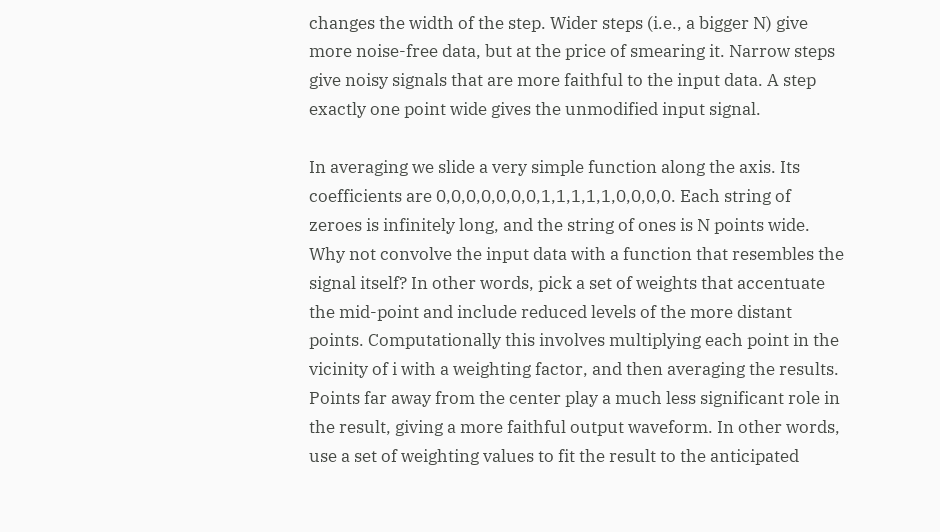changes the width of the step. Wider steps (i.e., a bigger N) give more noise-free data, but at the price of smearing it. Narrow steps give noisy signals that are more faithful to the input data. A step exactly one point wide gives the unmodified input signal.

In averaging we slide a very simple function along the axis. Its coefficients are 0,0,0,0,0,0,0,1,1,1,1,1,0,0,0,0. Each string of zeroes is infinitely long, and the string of ones is N points wide. Why not convolve the input data with a function that resembles the signal itself? In other words, pick a set of weights that accentuate the mid-point and include reduced levels of the more distant points. Computationally this involves multiplying each point in the vicinity of i with a weighting factor, and then averaging the results. Points far away from the center play a much less significant role in the result, giving a more faithful output waveform. In other words, use a set of weighting values to fit the result to the anticipated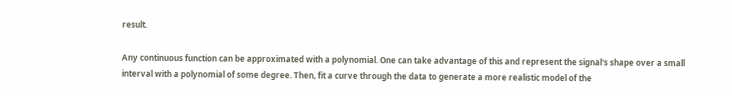result.

Any continuous function can be approximated with a polynomial. One can take advantage of this and represent the signal's shape over a small interval with a polynomial of some degree. Then, fit a curve through the data to generate a more realistic model of the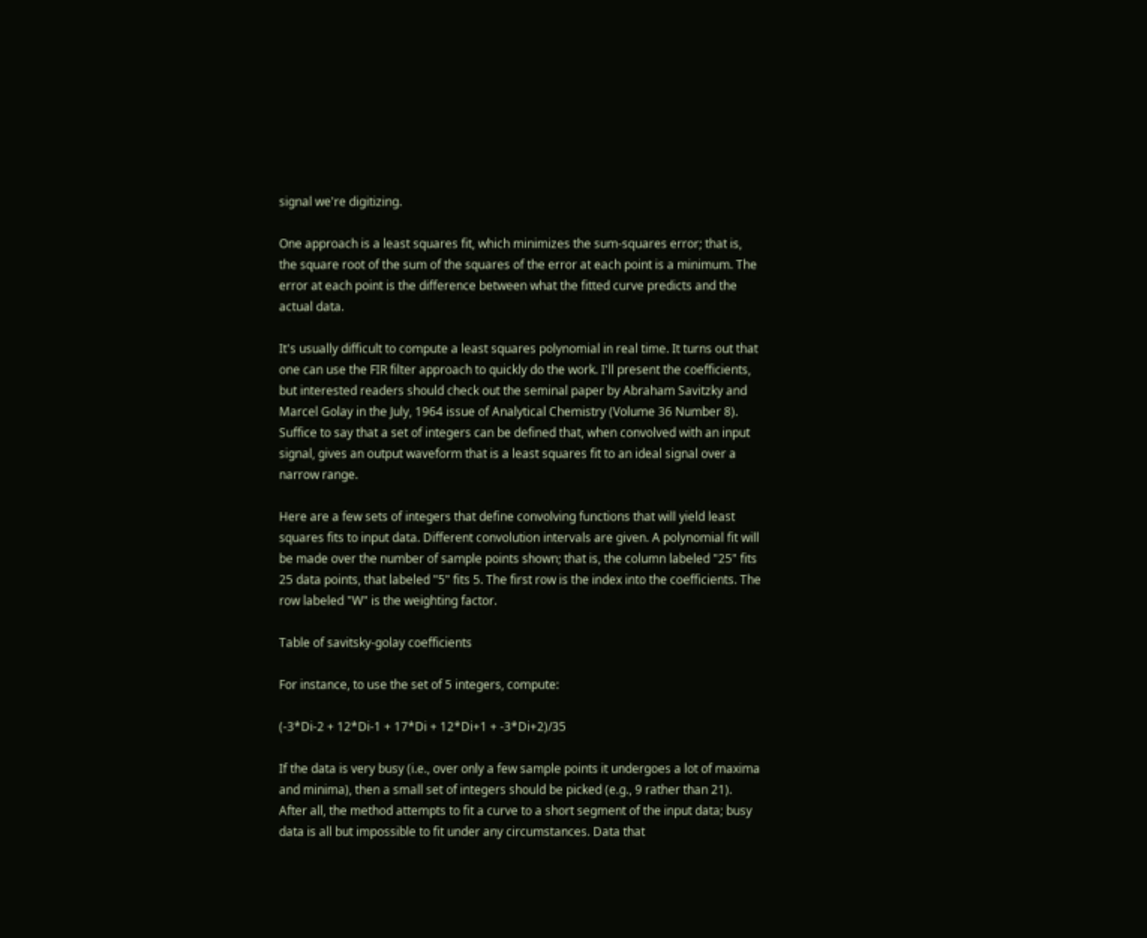signal we're digitizing.

One approach is a least squares fit, which minimizes the sum-squares error; that is, the square root of the sum of the squares of the error at each point is a minimum. The error at each point is the difference between what the fitted curve predicts and the actual data.

It's usually difficult to compute a least squares polynomial in real time. It turns out that one can use the FIR filter approach to quickly do the work. I'll present the coefficients, but interested readers should check out the seminal paper by Abraham Savitzky and Marcel Golay in the July, 1964 issue of Analytical Chemistry (Volume 36 Number 8). Suffice to say that a set of integers can be defined that, when convolved with an input signal, gives an output waveform that is a least squares fit to an ideal signal over a narrow range.

Here are a few sets of integers that define convolving functions that will yield least squares fits to input data. Different convolution intervals are given. A polynomial fit will be made over the number of sample points shown; that is, the column labeled "25" fits 25 data points, that labeled "5" fits 5. The first row is the index into the coefficients. The row labeled "W" is the weighting factor.

Table of savitsky-golay coefficients

For instance, to use the set of 5 integers, compute:

(-3*Di-2 + 12*Di-1 + 17*Di + 12*Di+1 + -3*Di+2)/35

If the data is very busy (i.e., over only a few sample points it undergoes a lot of maxima and minima), then a small set of integers should be picked (e.g., 9 rather than 21). After all, the method attempts to fit a curve to a short segment of the input data; busy data is all but impossible to fit under any circumstances. Data that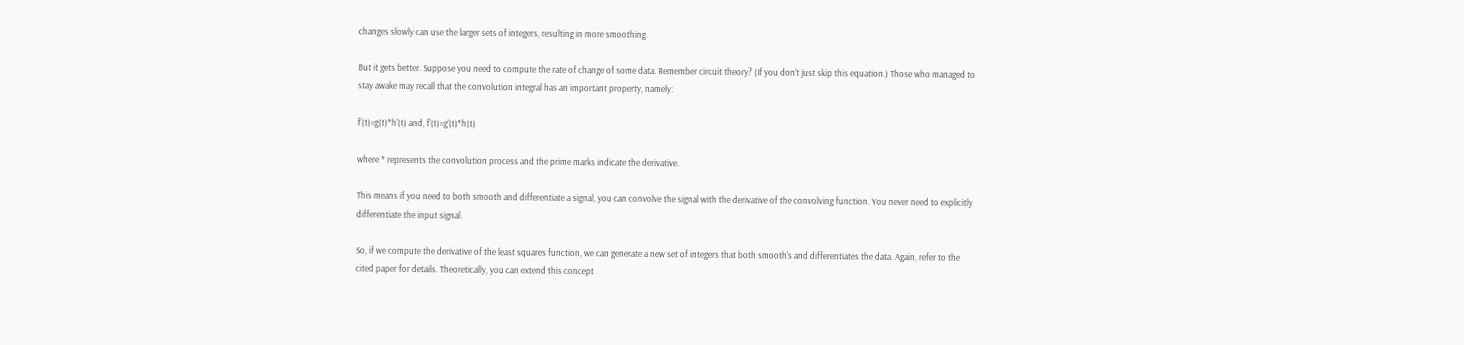changes slowly can use the larger sets of integers, resulting in more smoothing.

But it gets better. Suppose you need to compute the rate of change of some data. Remember circuit theory? (If you don't just skip this equation.) Those who managed to stay awake may recall that the convolution integral has an important property, namely:

f'(t)=g(t)*h'(t) and, f'(t)=g'(t)*h(t)

where * represents the convolution process and the prime marks indicate the derivative.

This means if you need to both smooth and differentiate a signal, you can convolve the signal with the derivative of the convolving function. You never need to explicitly differentiate the input signal.

So, if we compute the derivative of the least squares function, we can generate a new set of integers that both smooth's and differentiates the data. Again, refer to the cited paper for details. Theoretically, you can extend this concept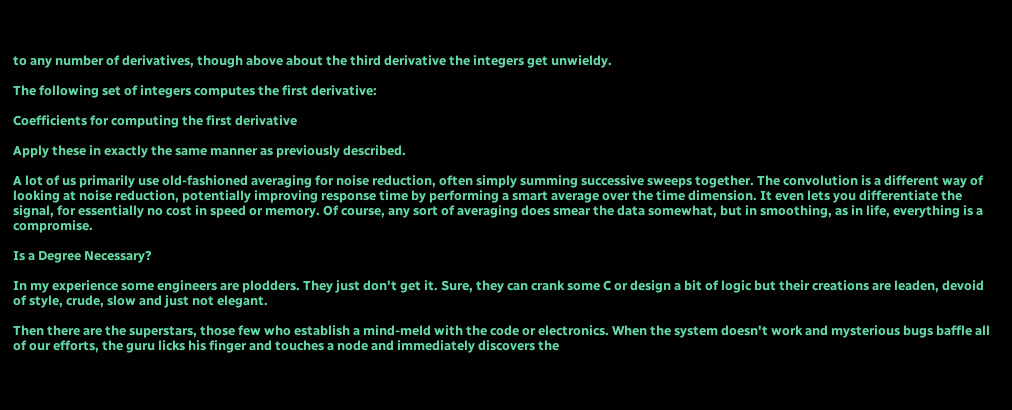to any number of derivatives, though above about the third derivative the integers get unwieldy.

The following set of integers computes the first derivative:

Coefficients for computing the first derivative

Apply these in exactly the same manner as previously described.

A lot of us primarily use old-fashioned averaging for noise reduction, often simply summing successive sweeps together. The convolution is a different way of looking at noise reduction, potentially improving response time by performing a smart average over the time dimension. It even lets you differentiate the signal, for essentially no cost in speed or memory. Of course, any sort of averaging does smear the data somewhat, but in smoothing, as in life, everything is a compromise.

Is a Degree Necessary?

In my experience some engineers are plodders. They just don't get it. Sure, they can crank some C or design a bit of logic but their creations are leaden, devoid of style, crude, slow and just not elegant.

Then there are the superstars, those few who establish a mind-meld with the code or electronics. When the system doesn't work and mysterious bugs baffle all of our efforts, the guru licks his finger and touches a node and immediately discovers the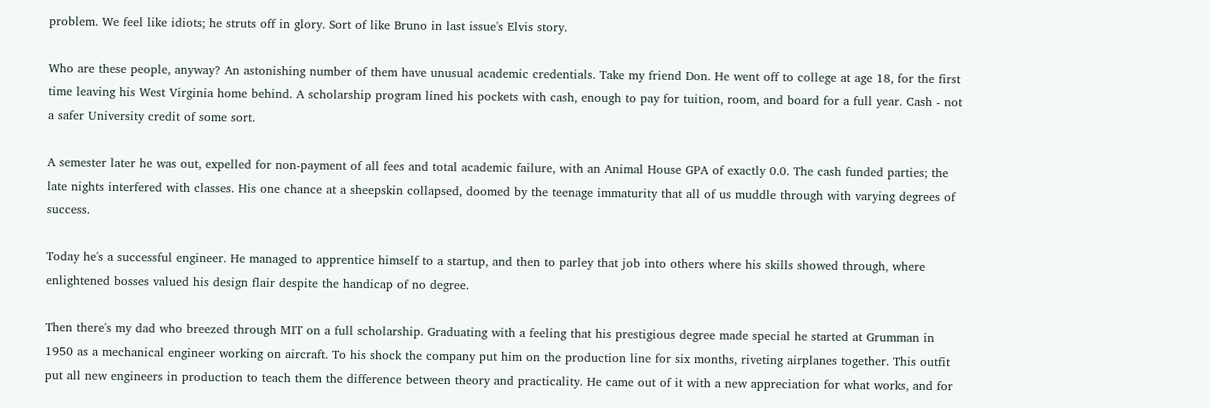problem. We feel like idiots; he struts off in glory. Sort of like Bruno in last issue's Elvis story.

Who are these people, anyway? An astonishing number of them have unusual academic credentials. Take my friend Don. He went off to college at age 18, for the first time leaving his West Virginia home behind. A scholarship program lined his pockets with cash, enough to pay for tuition, room, and board for a full year. Cash - not a safer University credit of some sort.

A semester later he was out, expelled for non-payment of all fees and total academic failure, with an Animal House GPA of exactly 0.0. The cash funded parties; the late nights interfered with classes. His one chance at a sheepskin collapsed, doomed by the teenage immaturity that all of us muddle through with varying degrees of success.

Today he's a successful engineer. He managed to apprentice himself to a startup, and then to parley that job into others where his skills showed through, where enlightened bosses valued his design flair despite the handicap of no degree.

Then there's my dad who breezed through MIT on a full scholarship. Graduating with a feeling that his prestigious degree made special he started at Grumman in 1950 as a mechanical engineer working on aircraft. To his shock the company put him on the production line for six months, riveting airplanes together. This outfit put all new engineers in production to teach them the difference between theory and practicality. He came out of it with a new appreciation for what works, and for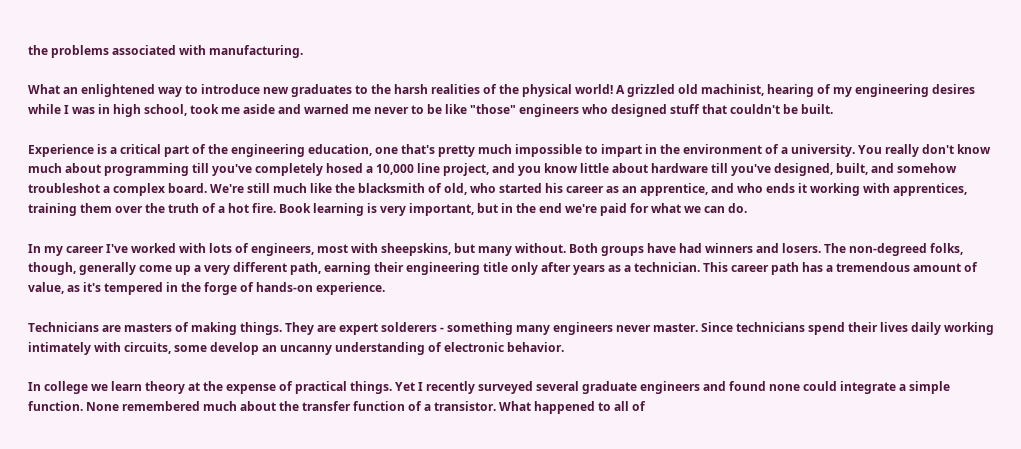the problems associated with manufacturing.

What an enlightened way to introduce new graduates to the harsh realities of the physical world! A grizzled old machinist, hearing of my engineering desires while I was in high school, took me aside and warned me never to be like "those" engineers who designed stuff that couldn't be built.

Experience is a critical part of the engineering education, one that's pretty much impossible to impart in the environment of a university. You really don't know much about programming till you've completely hosed a 10,000 line project, and you know little about hardware till you've designed, built, and somehow troubleshot a complex board. We're still much like the blacksmith of old, who started his career as an apprentice, and who ends it working with apprentices, training them over the truth of a hot fire. Book learning is very important, but in the end we're paid for what we can do.

In my career I've worked with lots of engineers, most with sheepskins, but many without. Both groups have had winners and losers. The non-degreed folks, though, generally come up a very different path, earning their engineering title only after years as a technician. This career path has a tremendous amount of value, as it's tempered in the forge of hands-on experience.

Technicians are masters of making things. They are expert solderers - something many engineers never master. Since technicians spend their lives daily working intimately with circuits, some develop an uncanny understanding of electronic behavior.

In college we learn theory at the expense of practical things. Yet I recently surveyed several graduate engineers and found none could integrate a simple function. None remembered much about the transfer function of a transistor. What happened to all of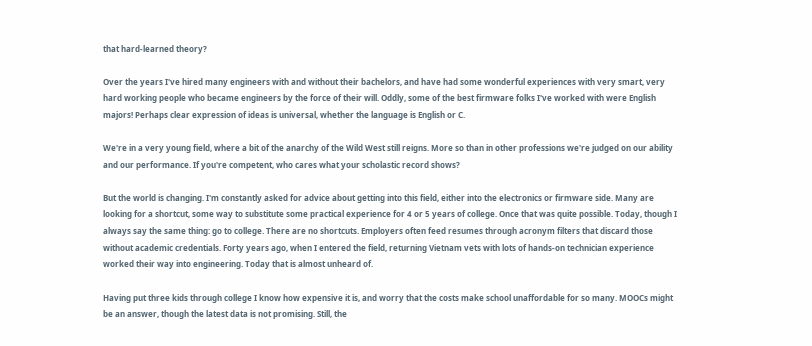that hard-learned theory?

Over the years I've hired many engineers with and without their bachelors, and have had some wonderful experiences with very smart, very hard working people who became engineers by the force of their will. Oddly, some of the best firmware folks I've worked with were English majors! Perhaps clear expression of ideas is universal, whether the language is English or C.

We're in a very young field, where a bit of the anarchy of the Wild West still reigns. More so than in other professions we're judged on our ability and our performance. If you're competent, who cares what your scholastic record shows?

But the world is changing. I'm constantly asked for advice about getting into this field, either into the electronics or firmware side. Many are looking for a shortcut, some way to substitute some practical experience for 4 or 5 years of college. Once that was quite possible. Today, though I always say the same thing: go to college. There are no shortcuts. Employers often feed resumes through acronym filters that discard those without academic credentials. Forty years ago, when I entered the field, returning Vietnam vets with lots of hands-on technician experience worked their way into engineering. Today that is almost unheard of.

Having put three kids through college I know how expensive it is, and worry that the costs make school unaffordable for so many. MOOCs might be an answer, though the latest data is not promising. Still, the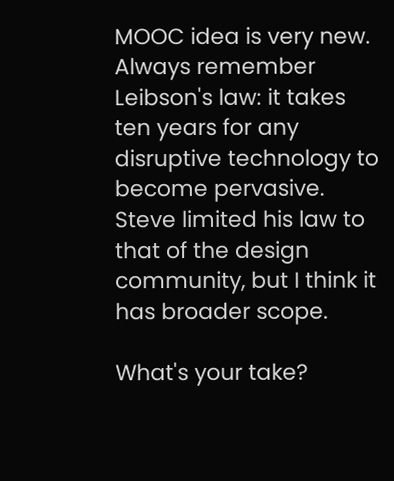MOOC idea is very new. Always remember Leibson's law: it takes ten years for any disruptive technology to become pervasive. Steve limited his law to that of the design community, but I think it has broader scope.

What's your take?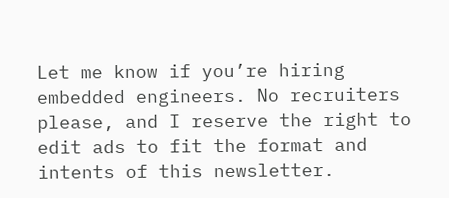Let me know if you’re hiring embedded engineers. No recruiters please, and I reserve the right to edit ads to fit the format and intents of this newsletter.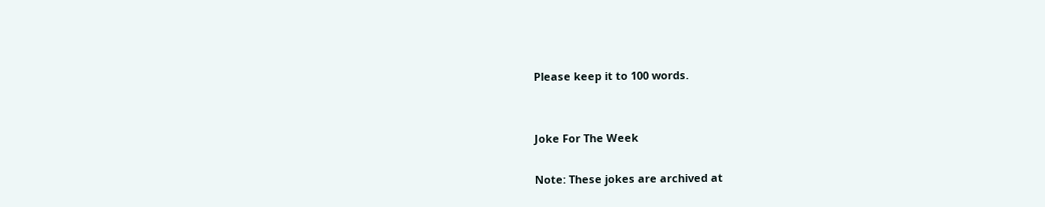Please keep it to 100 words.


Joke For The Week

Note: These jokes are archived at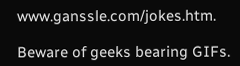www.ganssle.com/jokes.htm.

Beware of geeks bearing GIFs.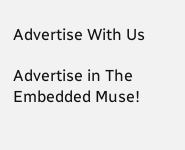Advertise With Us

Advertise in The Embedded Muse!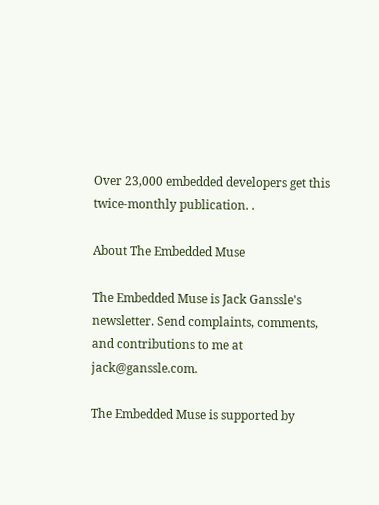Over 23,000 embedded developers get this twice-monthly publication. .

About The Embedded Muse

The Embedded Muse is Jack Ganssle's newsletter. Send complaints, comments, and contributions to me at jack@ganssle.com.

The Embedded Muse is supported by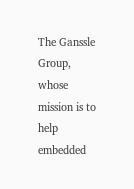The Ganssle Group, whose mission is to help embedded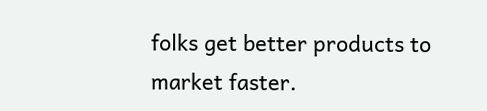folks get better products to market faster.